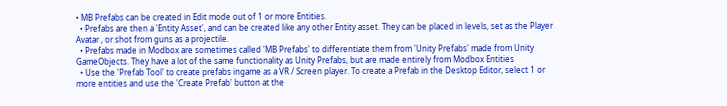• MB Prefabs can be created in Edit mode out of 1 or more Entities.
  • Prefabs are then a 'Entity Asset', and can be created like any other Entity asset. They can be placed in levels, set as the Player Avatar , or shot from guns as a projectile.
  • Prefabs made in Modbox are sometimes called 'MB Prefabs' to differentiate them from 'Unity Prefabs' made from Unity GameObjects. They have a lot of the same functionality as Unity Prefabs, but are made entirely from Modbox Entities
  • Use the 'Prefab Tool' to create prefabs ingame as a VR / Screen player. To create a Prefab in the Desktop Editor, select 1 or more entities and use the 'Create Prefab' button at the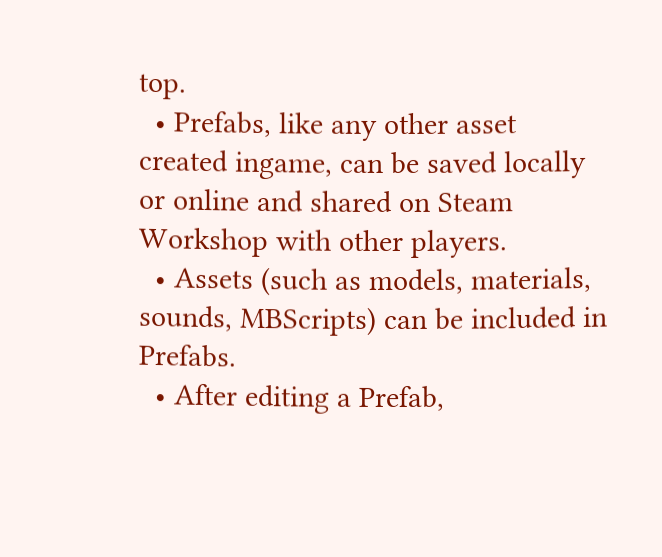top.
  • Prefabs, like any other asset created ingame, can be saved locally or online and shared on Steam Workshop with other players.
  • Assets (such as models, materials, sounds, MBScripts) can be included in Prefabs.
  • After editing a Prefab,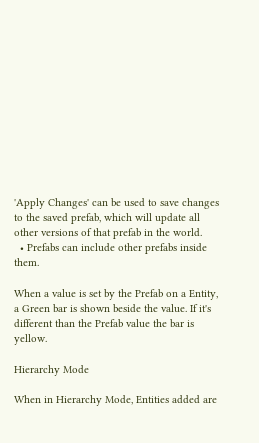'Apply Changes' can be used to save changes to the saved prefab, which will update all other versions of that prefab in the world.
  • Prefabs can include other prefabs inside them.

When a value is set by the Prefab on a Entity, a Green bar is shown beside the value. If it's different than the Prefab value the bar is yellow.

Hierarchy Mode

When in Hierarchy Mode, Entities added are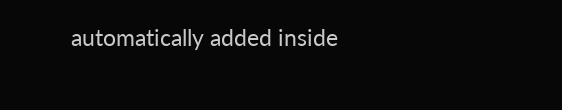automatically added inside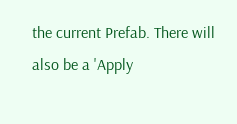the current Prefab. There will also be a 'Apply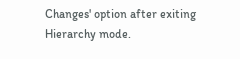Changes' option after exiting Hierarchy mode.